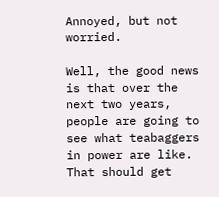Annoyed, but not worried.

Well, the good news is that over the next two years, people are going to see what teabaggers in power are like. That should get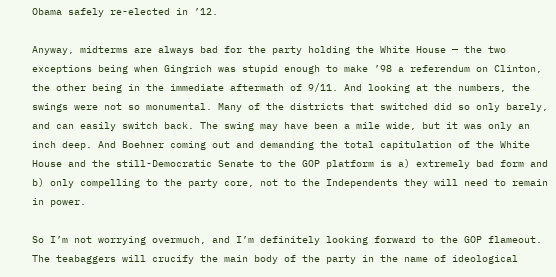Obama safely re-elected in ’12.

Anyway, midterms are always bad for the party holding the White House — the two exceptions being when Gingrich was stupid enough to make ’98 a referendum on Clinton, the other being in the immediate aftermath of 9/11. And looking at the numbers, the swings were not so monumental. Many of the districts that switched did so only barely, and can easily switch back. The swing may have been a mile wide, but it was only an inch deep. And Boehner coming out and demanding the total capitulation of the White House and the still-Democratic Senate to the GOP platform is a) extremely bad form and b) only compelling to the party core, not to the Independents they will need to remain in power.

So I’m not worrying overmuch, and I’m definitely looking forward to the GOP flameout. The teabaggers will crucify the main body of the party in the name of ideological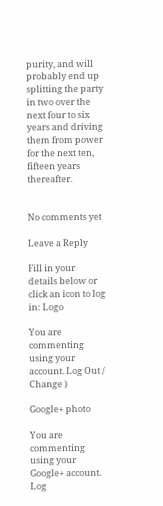purity, and will probably end up splitting the party in two over the next four to six years and driving them from power for the next ten, fifteen years thereafter.


No comments yet

Leave a Reply

Fill in your details below or click an icon to log in: Logo

You are commenting using your account. Log Out /  Change )

Google+ photo

You are commenting using your Google+ account. Log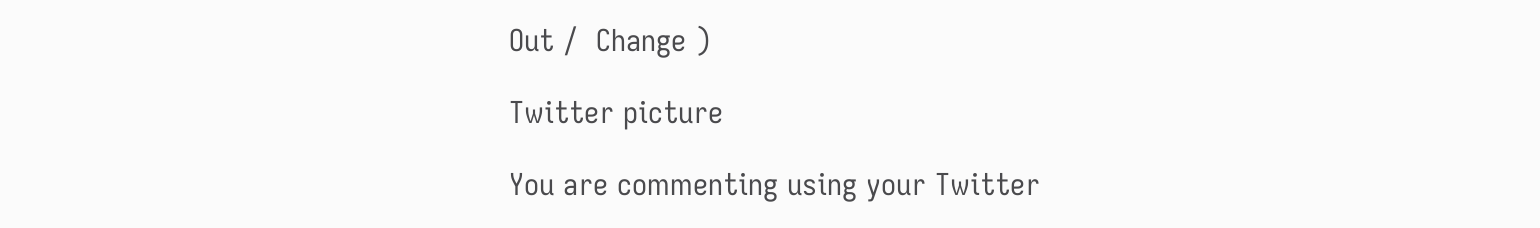Out /  Change )

Twitter picture

You are commenting using your Twitter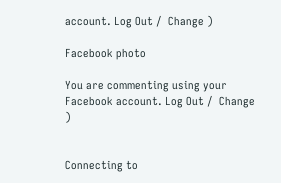account. Log Out /  Change )

Facebook photo

You are commenting using your Facebook account. Log Out /  Change )


Connecting to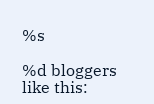%s

%d bloggers like this: